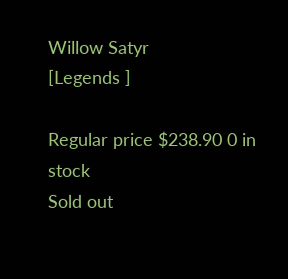Willow Satyr
[Legends ]

Regular price $238.90 0 in stock
Sold out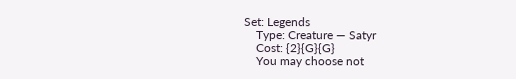Set: Legends
    Type: Creature — Satyr
    Cost: {2}{G}{G}
    You may choose not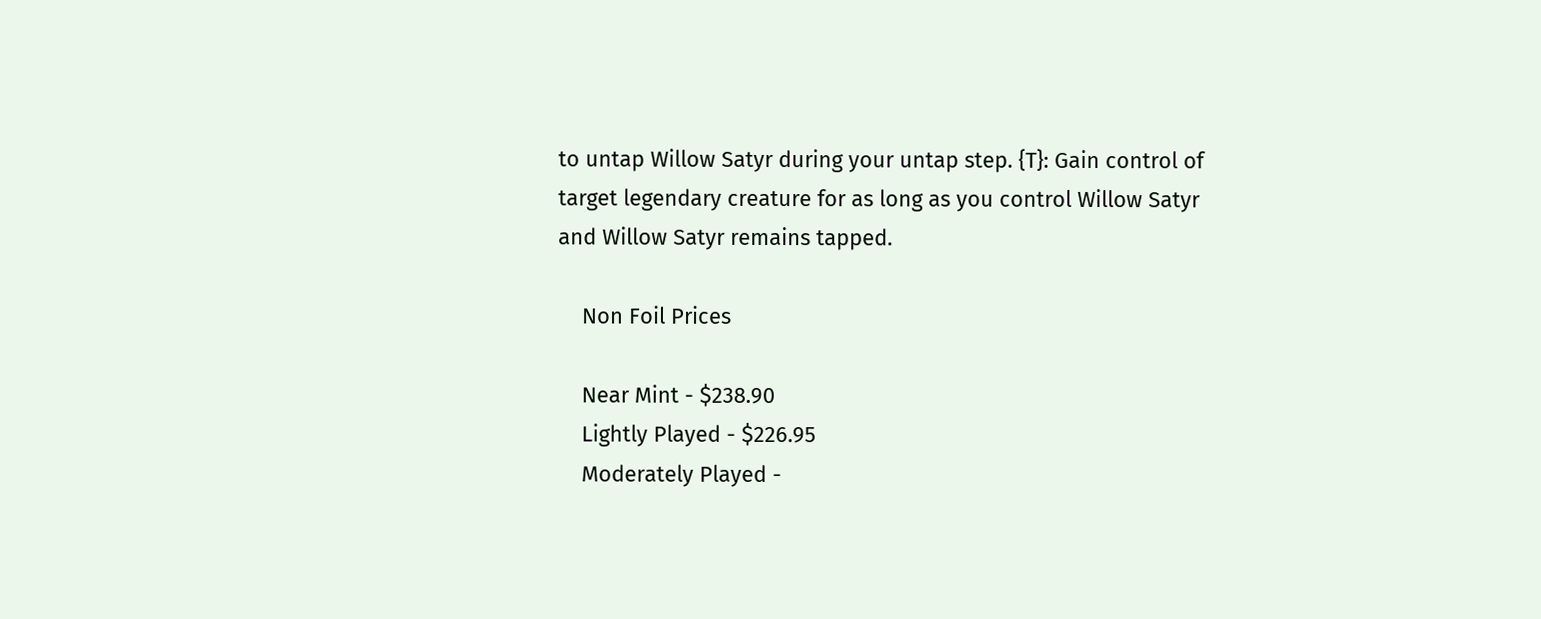to untap Willow Satyr during your untap step. {T}: Gain control of target legendary creature for as long as you control Willow Satyr and Willow Satyr remains tapped.

    Non Foil Prices

    Near Mint - $238.90
    Lightly Played - $226.95
    Moderately Played -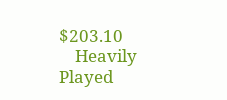$203.10
    Heavily Played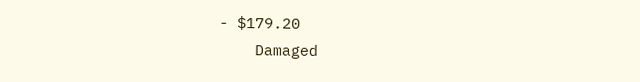- $179.20
    Damaged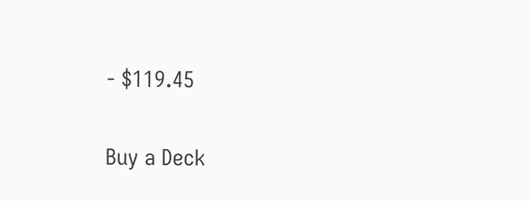- $119.45

Buy a Deck